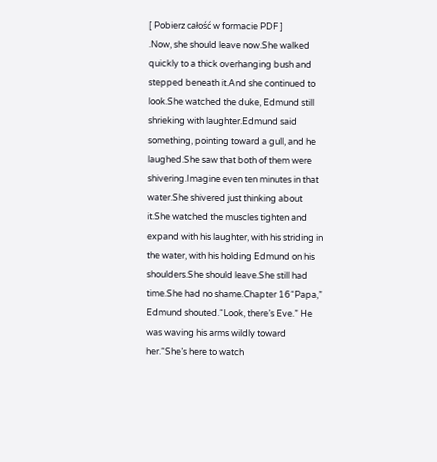[ Pobierz całość w formacie PDF ]
.Now, she should leave now.She walked quickly to a thick overhanging bush and stepped beneath it.And she continued to look.She watched the duke, Edmund still shrieking with laughter.Edmund said something, pointing toward a gull, and he laughed.She saw that both of them were shivering.Imagine even ten minutes in that water.She shivered just thinking about it.She watched the muscles tighten and expand with his laughter, with his striding in the water, with his holding Edmund on his shoulders.She should leave.She still had time.She had no shame.Chapter 16“Papa,” Edmund shouted.“Look, there’s Eve.” He was waving his arms wildly toward her.“She’s here to watch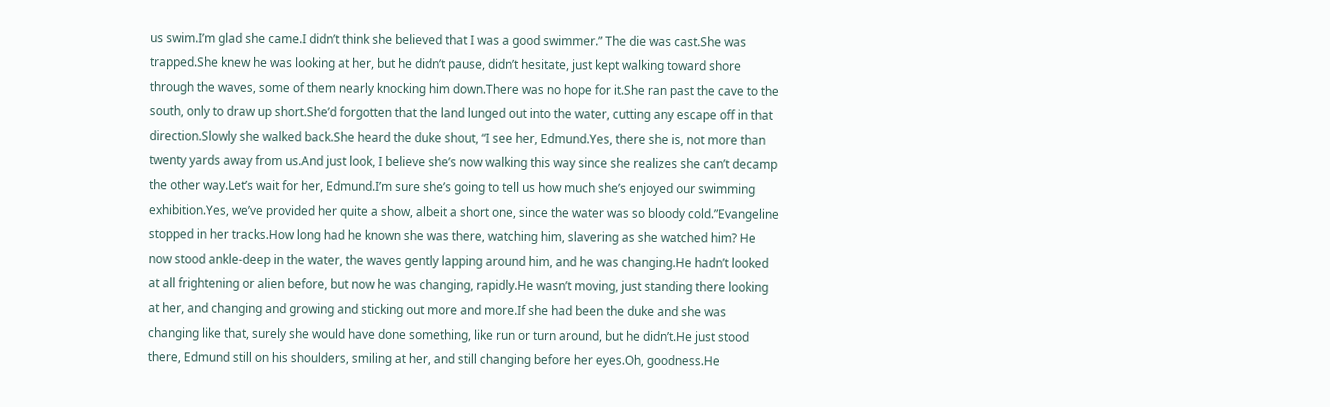us swim.I’m glad she came.I didn’t think she believed that I was a good swimmer.” The die was cast.She was trapped.She knew he was looking at her, but he didn’t pause, didn’t hesitate, just kept walking toward shore through the waves, some of them nearly knocking him down.There was no hope for it.She ran past the cave to the south, only to draw up short.She’d forgotten that the land lunged out into the water, cutting any escape off in that direction.Slowly she walked back.She heard the duke shout, “I see her, Edmund.Yes, there she is, not more than twenty yards away from us.And just look, I believe she’s now walking this way since she realizes she can’t decamp the other way.Let’s wait for her, Edmund.I’m sure she’s going to tell us how much she’s enjoyed our swimming exhibition.Yes, we’ve provided her quite a show, albeit a short one, since the water was so bloody cold.”Evangeline stopped in her tracks.How long had he known she was there, watching him, slavering as she watched him? He now stood ankle-deep in the water, the waves gently lapping around him, and he was changing.He hadn’t looked at all frightening or alien before, but now he was changing, rapidly.He wasn’t moving, just standing there looking at her, and changing and growing and sticking out more and more.If she had been the duke and she was changing like that, surely she would have done something, like run or turn around, but he didn’t.He just stood there, Edmund still on his shoulders, smiling at her, and still changing before her eyes.Oh, goodness.He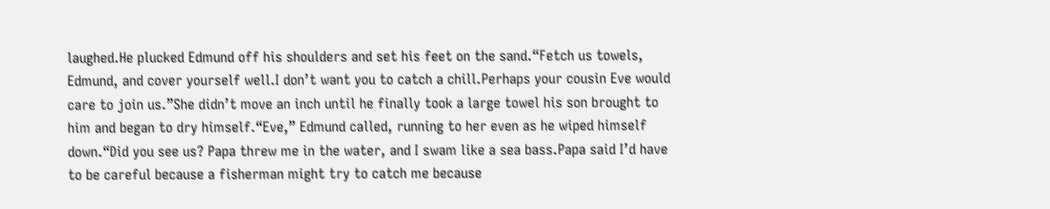laughed.He plucked Edmund off his shoulders and set his feet on the sand.“Fetch us towels, Edmund, and cover yourself well.I don’t want you to catch a chill.Perhaps your cousin Eve would care to join us.”She didn’t move an inch until he finally took a large towel his son brought to him and began to dry himself.“Eve,” Edmund called, running to her even as he wiped himself down.“Did you see us? Papa threw me in the water, and I swam like a sea bass.Papa said I’d have to be careful because a fisherman might try to catch me because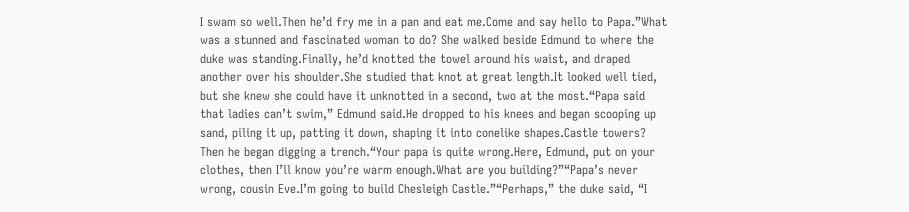I swam so well.Then he’d fry me in a pan and eat me.Come and say hello to Papa.”What was a stunned and fascinated woman to do? She walked beside Edmund to where the duke was standing.Finally, he’d knotted the towel around his waist, and draped another over his shoulder.She studied that knot at great length.It looked well tied, but she knew she could have it unknotted in a second, two at the most.“Papa said that ladies can’t swim,” Edmund said.He dropped to his knees and began scooping up sand, piling it up, patting it down, shaping it into conelike shapes.Castle towers? Then he began digging a trench.“Your papa is quite wrong.Here, Edmund, put on your clothes, then I’ll know you’re warm enough.What are you building?”“Papa’s never wrong, cousin Eve.I’m going to build Chesleigh Castle.”“Perhaps,” the duke said, “I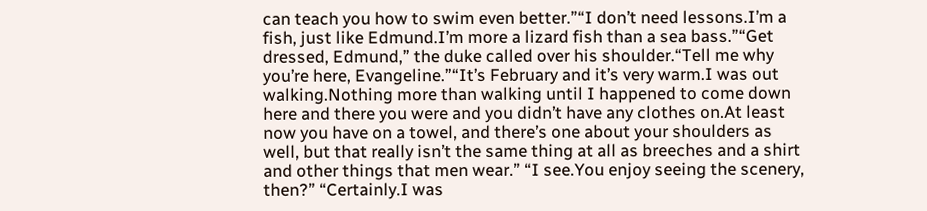can teach you how to swim even better.”“I don’t need lessons.I’m a fish, just like Edmund.I’m more a lizard fish than a sea bass.”“Get dressed, Edmund,” the duke called over his shoulder.“Tell me why you’re here, Evangeline.”“It’s February and it’s very warm.I was out walking.Nothing more than walking until I happened to come down here and there you were and you didn’t have any clothes on.At least now you have on a towel, and there’s one about your shoulders as well, but that really isn’t the same thing at all as breeches and a shirt and other things that men wear.” “I see.You enjoy seeing the scenery, then?” “Certainly.I was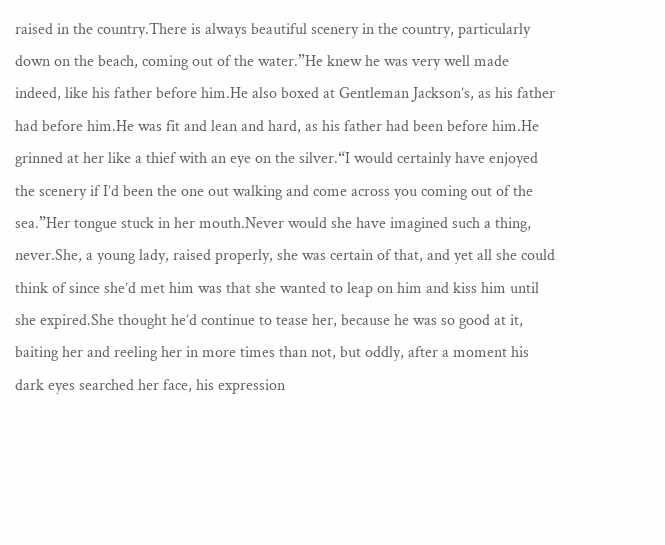raised in the country.There is always beautiful scenery in the country, particularly down on the beach, coming out of the water.”He knew he was very well made indeed, like his father before him.He also boxed at Gentleman Jackson’s, as his father had before him.He was fit and lean and hard, as his father had been before him.He grinned at her like a thief with an eye on the silver.“I would certainly have enjoyed the scenery if I’d been the one out walking and come across you coming out of the sea.”Her tongue stuck in her mouth.Never would she have imagined such a thing, never.She, a young lady, raised properly, she was certain of that, and yet all she could think of since she’d met him was that she wanted to leap on him and kiss him until she expired.She thought he’d continue to tease her, because he was so good at it, baiting her and reeling her in more times than not, but oddly, after a moment his dark eyes searched her face, his expression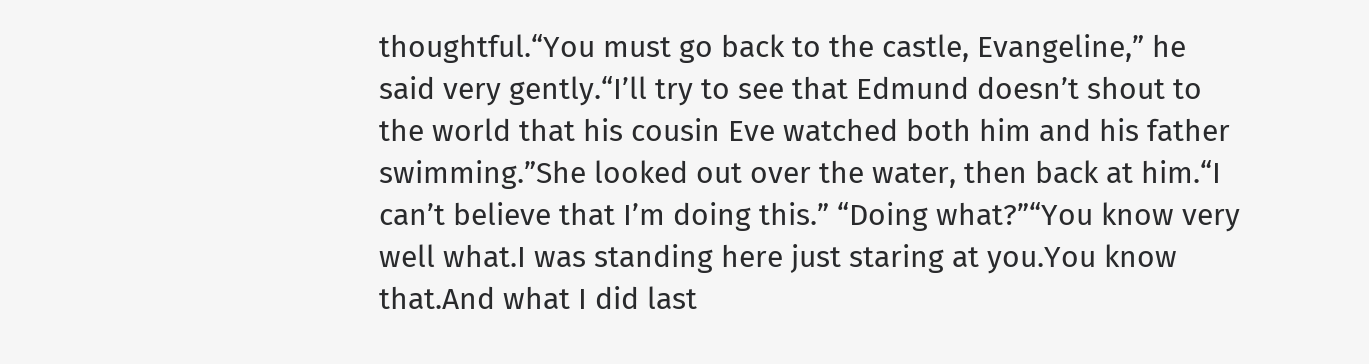thoughtful.“You must go back to the castle, Evangeline,” he said very gently.“I’ll try to see that Edmund doesn’t shout to the world that his cousin Eve watched both him and his father swimming.”She looked out over the water, then back at him.“I can’t believe that I’m doing this.” “Doing what?”“You know very well what.I was standing here just staring at you.You know that.And what I did last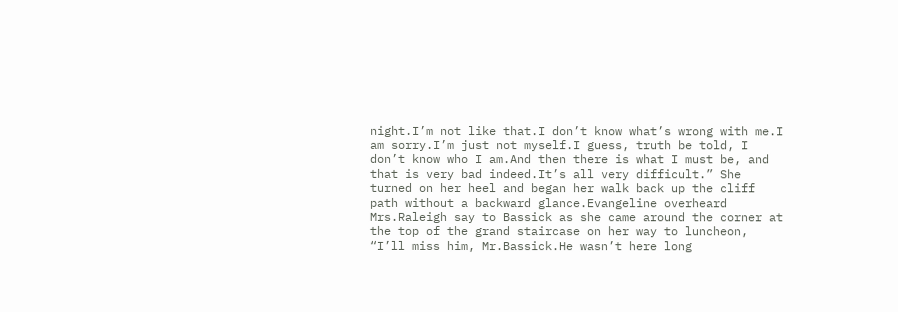night.I’m not like that.I don’t know what’s wrong with me.I am sorry.I’m just not myself.I guess, truth be told, I don’t know who I am.And then there is what I must be, and that is very bad indeed.It’s all very difficult.” She turned on her heel and began her walk back up the cliff path without a backward glance.Evangeline overheard Mrs.Raleigh say to Bassick as she came around the corner at the top of the grand staircase on her way to luncheon, “I’ll miss him, Mr.Bassick.He wasn’t here long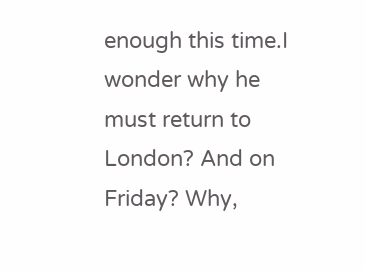enough this time.I wonder why he must return to London? And on Friday? Why,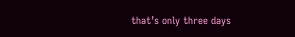that’s only three days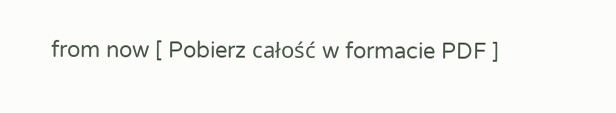from now [ Pobierz całość w formacie PDF ]